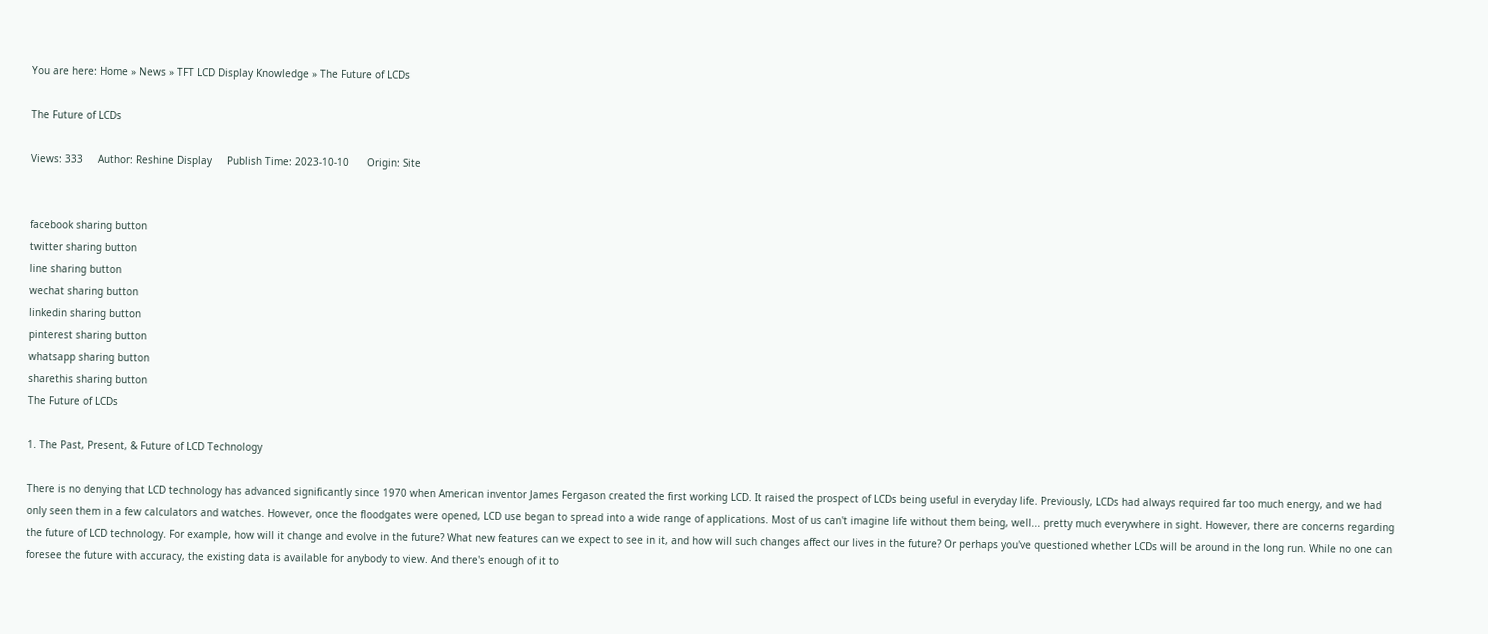You are here: Home » News » TFT LCD Display Knowledge » The Future of LCDs

The Future of LCDs

Views: 333     Author: Reshine Display     Publish Time: 2023-10-10      Origin: Site


facebook sharing button
twitter sharing button
line sharing button
wechat sharing button
linkedin sharing button
pinterest sharing button
whatsapp sharing button
sharethis sharing button
The Future of LCDs

1. The Past, Present, & Future of LCD Technology

There is no denying that LCD technology has advanced significantly since 1970 when American inventor James Fergason created the first working LCD. It raised the prospect of LCDs being useful in everyday life. Previously, LCDs had always required far too much energy, and we had only seen them in a few calculators and watches. However, once the floodgates were opened, LCD use began to spread into a wide range of applications. Most of us can't imagine life without them being, well... pretty much everywhere in sight. However, there are concerns regarding the future of LCD technology. For example, how will it change and evolve in the future? What new features can we expect to see in it, and how will such changes affect our lives in the future? Or perhaps you've questioned whether LCDs will be around in the long run. While no one can foresee the future with accuracy, the existing data is available for anybody to view. And there's enough of it to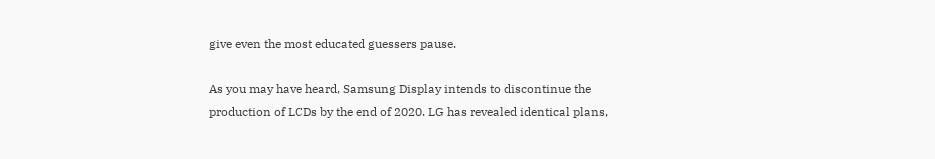give even the most educated guessers pause.

As you may have heard, Samsung Display intends to discontinue the production of LCDs by the end of 2020. LG has revealed identical plans,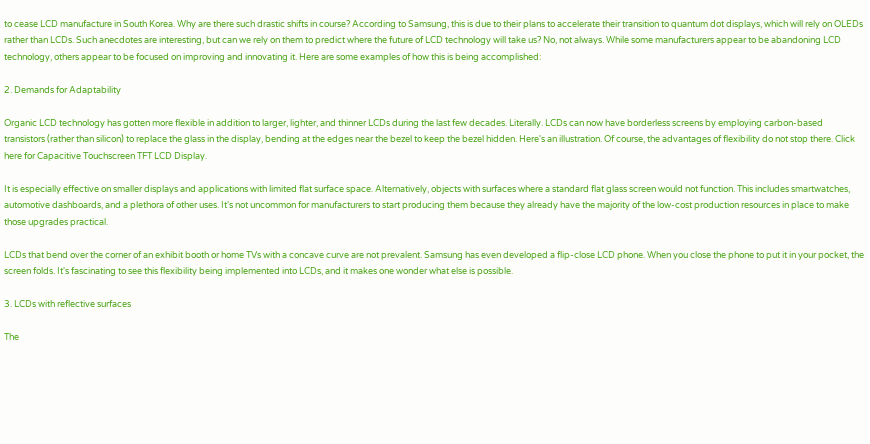to cease LCD manufacture in South Korea. Why are there such drastic shifts in course? According to Samsung, this is due to their plans to accelerate their transition to quantum dot displays, which will rely on OLEDs rather than LCDs. Such anecdotes are interesting, but can we rely on them to predict where the future of LCD technology will take us? No, not always. While some manufacturers appear to be abandoning LCD technology, others appear to be focused on improving and innovating it. Here are some examples of how this is being accomplished:

2. Demands for Adaptability

Organic LCD technology has gotten more flexible in addition to larger, lighter, and thinner LCDs during the last few decades. Literally. LCDs can now have borderless screens by employing carbon-based transistors (rather than silicon) to replace the glass in the display, bending at the edges near the bezel to keep the bezel hidden. Here's an illustration. Of course, the advantages of flexibility do not stop there. Click here for Capacitive Touchscreen TFT LCD Display.

It is especially effective on smaller displays and applications with limited flat surface space. Alternatively, objects with surfaces where a standard flat glass screen would not function. This includes smartwatches, automotive dashboards, and a plethora of other uses. It's not uncommon for manufacturers to start producing them because they already have the majority of the low-cost production resources in place to make those upgrades practical.

LCDs that bend over the corner of an exhibit booth or home TVs with a concave curve are not prevalent. Samsung has even developed a flip-close LCD phone. When you close the phone to put it in your pocket, the screen folds. It's fascinating to see this flexibility being implemented into LCDs, and it makes one wonder what else is possible.

3. LCDs with reflective surfaces

The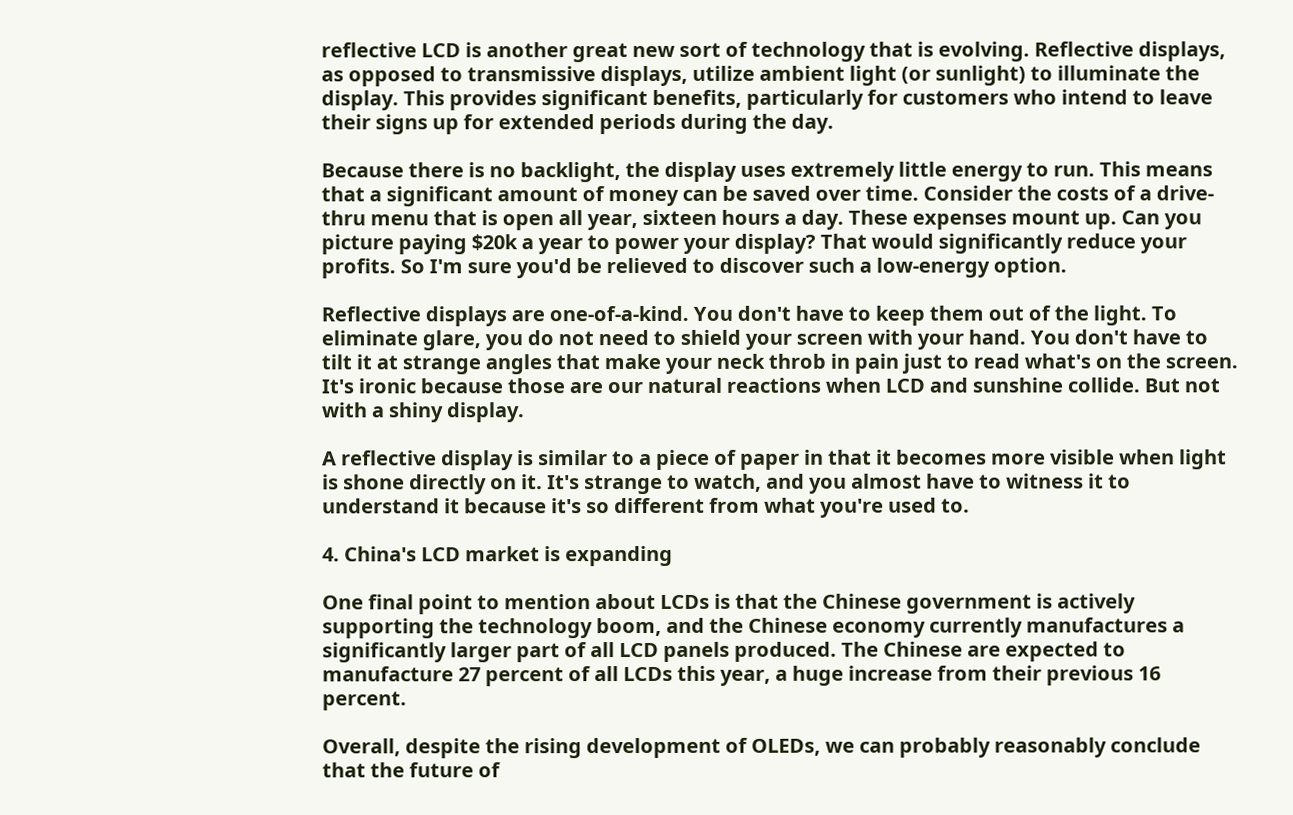reflective LCD is another great new sort of technology that is evolving. Reflective displays, as opposed to transmissive displays, utilize ambient light (or sunlight) to illuminate the display. This provides significant benefits, particularly for customers who intend to leave their signs up for extended periods during the day.

Because there is no backlight, the display uses extremely little energy to run. This means that a significant amount of money can be saved over time. Consider the costs of a drive-thru menu that is open all year, sixteen hours a day. These expenses mount up. Can you picture paying $20k a year to power your display? That would significantly reduce your profits. So I'm sure you'd be relieved to discover such a low-energy option.

Reflective displays are one-of-a-kind. You don't have to keep them out of the light. To eliminate glare, you do not need to shield your screen with your hand. You don't have to tilt it at strange angles that make your neck throb in pain just to read what's on the screen. It's ironic because those are our natural reactions when LCD and sunshine collide. But not with a shiny display.

A reflective display is similar to a piece of paper in that it becomes more visible when light is shone directly on it. It's strange to watch, and you almost have to witness it to understand it because it's so different from what you're used to.

4. China's LCD market is expanding

One final point to mention about LCDs is that the Chinese government is actively supporting the technology boom, and the Chinese economy currently manufactures a significantly larger part of all LCD panels produced. The Chinese are expected to manufacture 27 percent of all LCDs this year, a huge increase from their previous 16 percent.

Overall, despite the rising development of OLEDs, we can probably reasonably conclude that the future of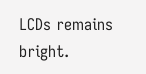LCDs remains bright.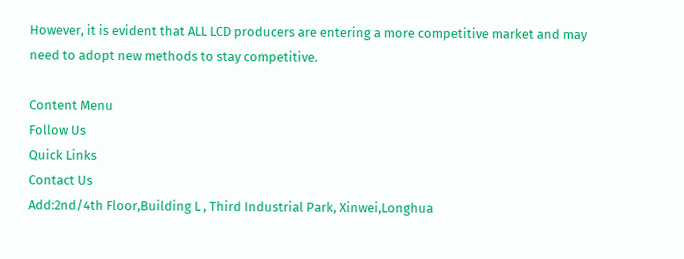However, it is evident that ALL LCD producers are entering a more competitive market and may need to adopt new methods to stay competitive.

Content Menu
Follow Us
Quick Links
Contact Us
Add:2nd/4th Floor,Building L , Third Industrial Park, Xinwei,Longhua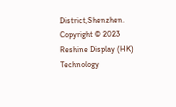District,Shenzhen.
Copyright © 2023 Reshine Display (HK) Technology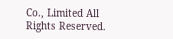Co., Limited All Rights Reserved.